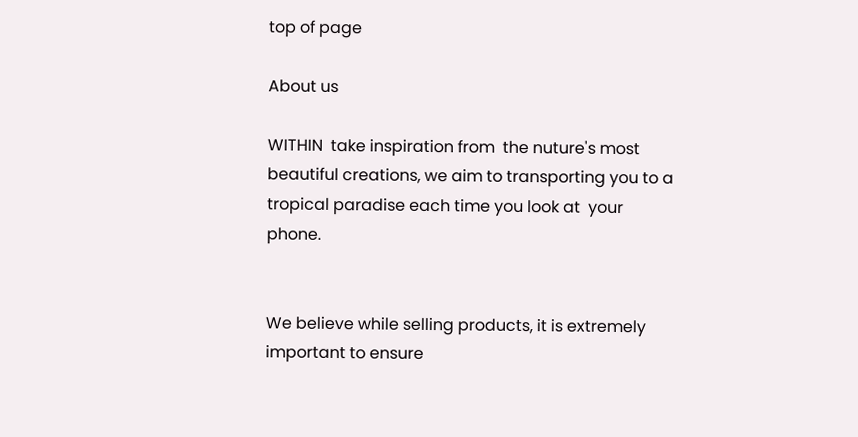top of page

About us

WITHIN  take inspiration from  the nuture's most beautiful creations, we aim to transporting you to a tropical paradise each time you look at  your phone.


We believe while selling products, it is extremely important to ensure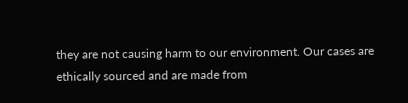they are not causing harm to our environment. Our cases are ethically sourced and are made from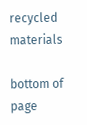recycled materials

bottom of page